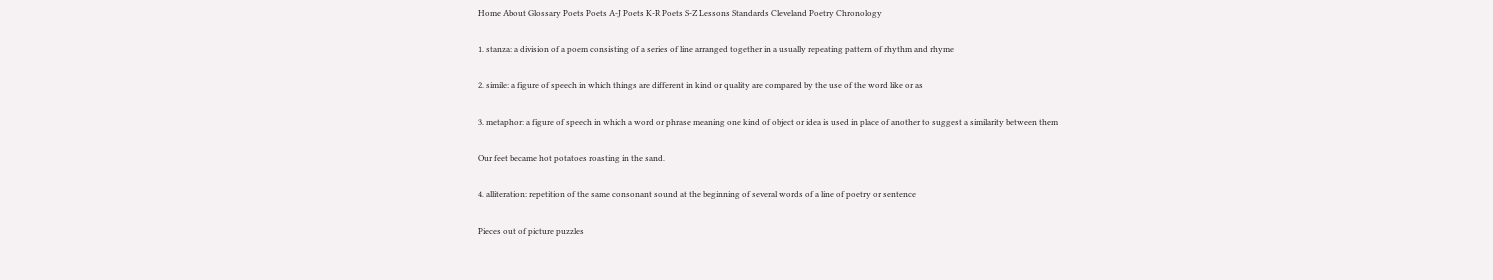Home About Glossary Poets Poets A-J Poets K-R Poets S-Z Lessons Standards Cleveland Poetry Chronology

1. stanza: a division of a poem consisting of a series of line arranged together in a usually repeating pattern of rhythm and rhyme

2. simile: a figure of speech in which things are different in kind or quality are compared by the use of the word like or as

3. metaphor: a figure of speech in which a word or phrase meaning one kind of object or idea is used in place of another to suggest a similarity between them

Our feet became hot potatoes roasting in the sand.

4. alliteration: repetition of the same consonant sound at the beginning of several words of a line of poetry or sentence

Pieces out of picture puzzles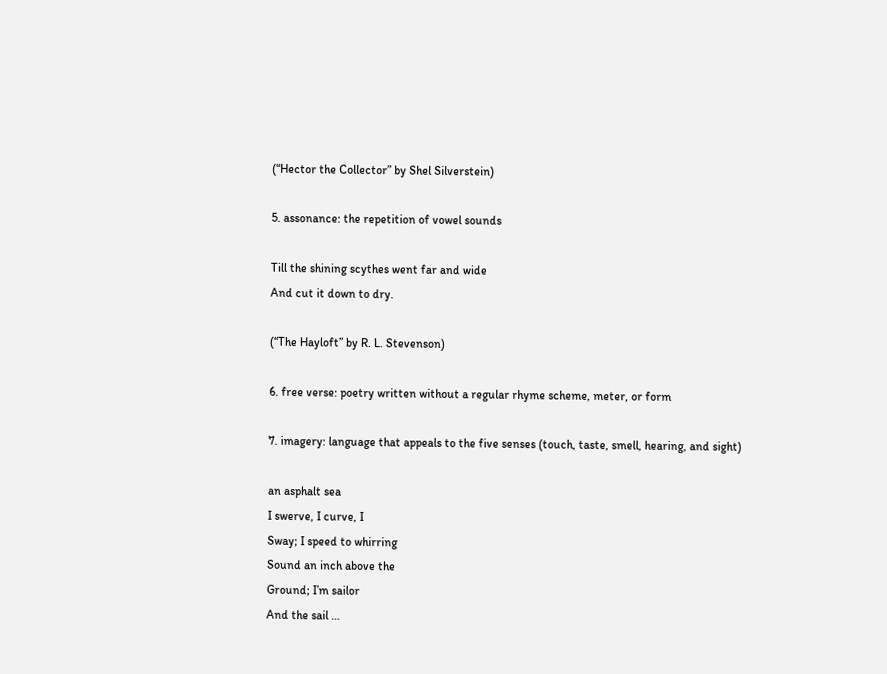(“Hector the Collector” by Shel Silverstein)

5. assonance: the repetition of vowel sounds

Till the shining scythes went far and wide
And cut it down to dry.

(“The Hayloft” by R. L. Stevenson)

6. free verse: poetry written without a regular rhyme scheme, meter, or form

7. imagery: language that appeals to the five senses (touch, taste, smell, hearing, and sight)

an asphalt sea
I swerve, I curve, I
Sway; I speed to whirring
Sound an inch above the
Ground; I’m sailor
And the sail …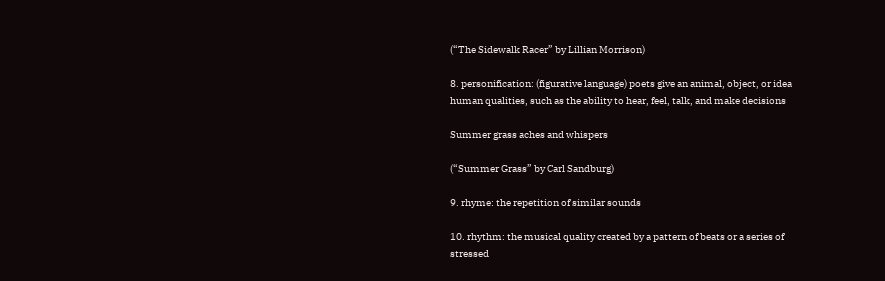(“The Sidewalk Racer” by Lillian Morrison)

8. personification: (figurative language) poets give an animal, object, or idea human qualities, such as the ability to hear, feel, talk, and make decisions

Summer grass aches and whispers

(“Summer Grass” by Carl Sandburg)

9. rhyme: the repetition of similar sounds

10. rhythm: the musical quality created by a pattern of beats or a series of stressed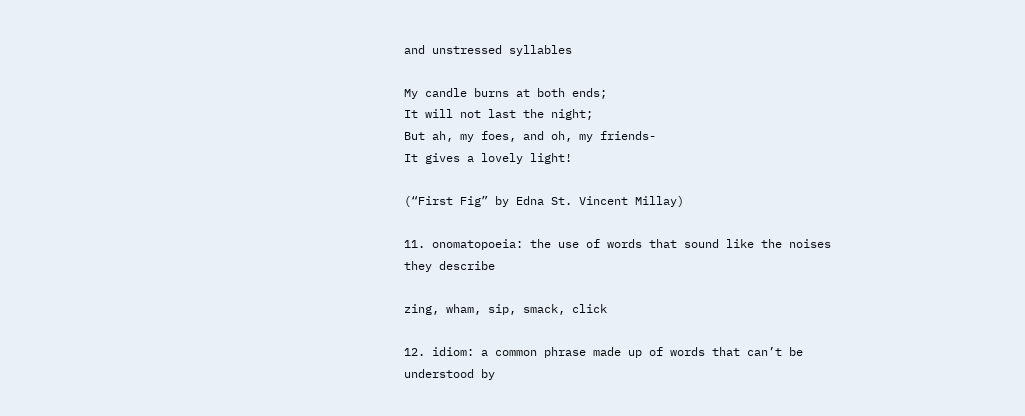and unstressed syllables

My candle burns at both ends;
It will not last the night;
But ah, my foes, and oh, my friends-
It gives a lovely light!

(“First Fig” by Edna St. Vincent Millay)

11. onomatopoeia: the use of words that sound like the noises they describe

zing, wham, sip, smack, click

12. idiom: a common phrase made up of words that can’t be understood by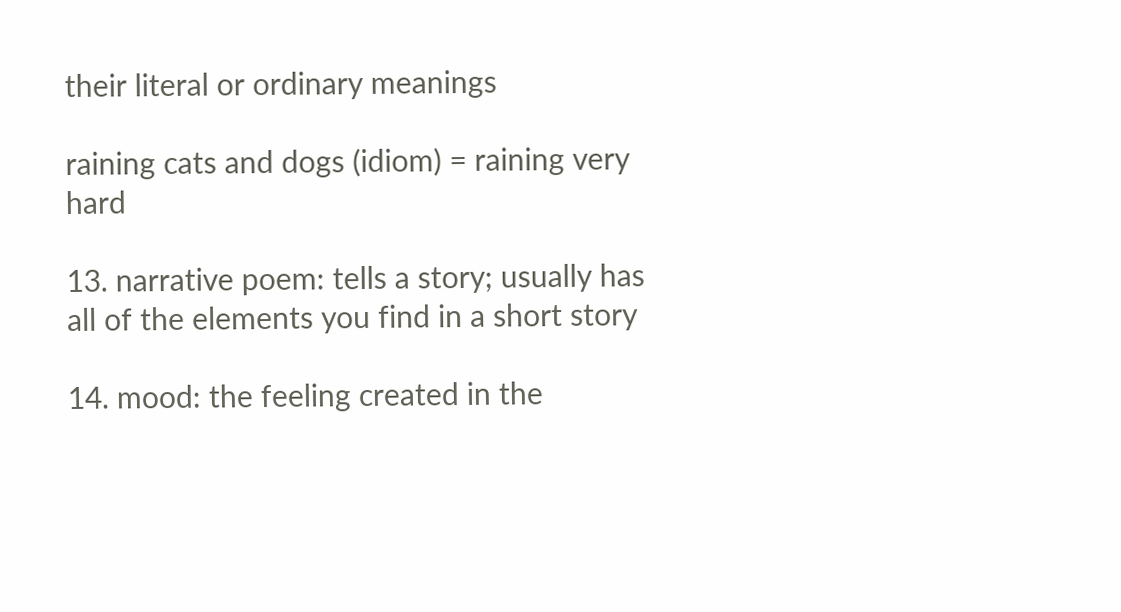their literal or ordinary meanings

raining cats and dogs (idiom) = raining very hard

13. narrative poem: tells a story; usually has all of the elements you find in a short story

14. mood: the feeling created in the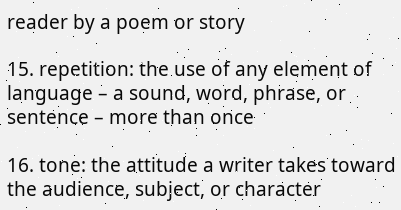reader by a poem or story

15. repetition: the use of any element of language – a sound, word, phrase, or sentence – more than once

16. tone: the attitude a writer takes toward the audience, subject, or character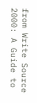from Write Source 2000: A Guide to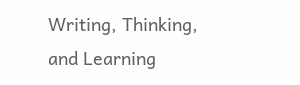Writing, Thinking, and Learning